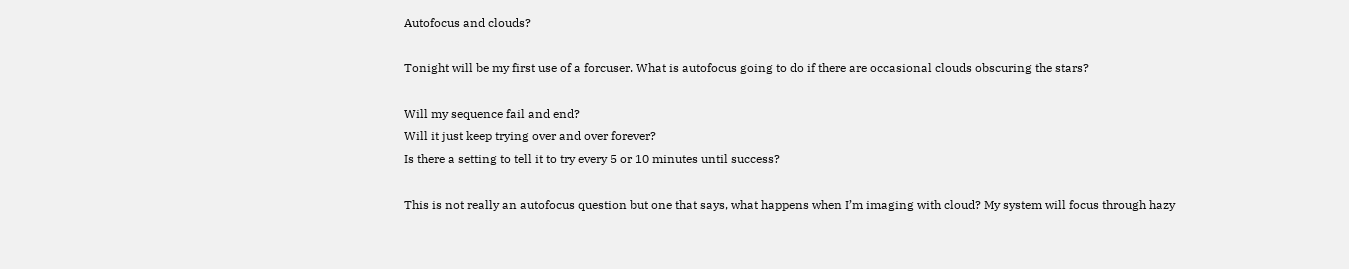Autofocus and clouds?

Tonight will be my first use of a forcuser. What is autofocus going to do if there are occasional clouds obscuring the stars?

Will my sequence fail and end?
Will it just keep trying over and over forever?
Is there a setting to tell it to try every 5 or 10 minutes until success?

This is not really an autofocus question but one that says, what happens when I’m imaging with cloud? My system will focus through hazy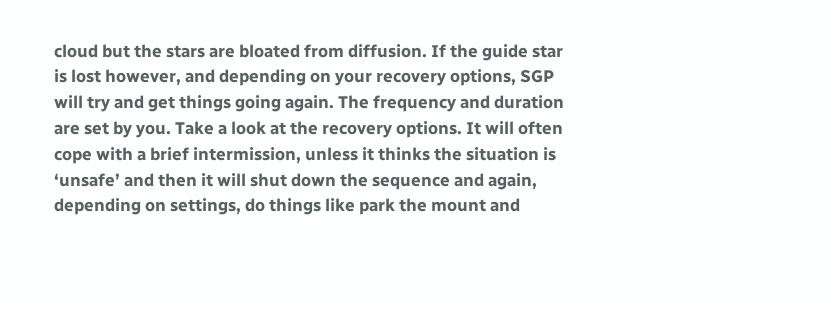cloud but the stars are bloated from diffusion. If the guide star is lost however, and depending on your recovery options, SGP will try and get things going again. The frequency and duration are set by you. Take a look at the recovery options. It will often cope with a brief intermission, unless it thinks the situation is ‘unsafe’ and then it will shut down the sequence and again, depending on settings, do things like park the mount and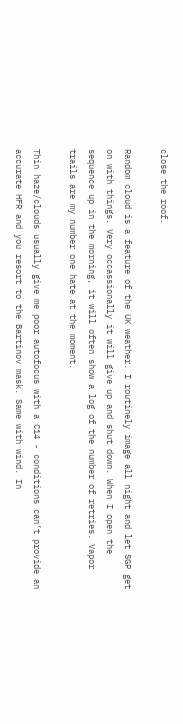close the roof.

Random cloud is a feature of the UK weather. I routinely image all night and let SGP get on with things. Very occassionally it will give up and shut down. When I open the sequence up in the morning, it will often show a log of the number of retries. Vapor trails are my number one hate at the moment.

Thin haze/clouds usually give me poor autofocus with a C14 - conditions can’t provide an accurate HFR and you resort to the Bartinov mask. Same with wind. In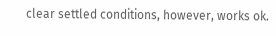clear settled conditions, however, works ok.